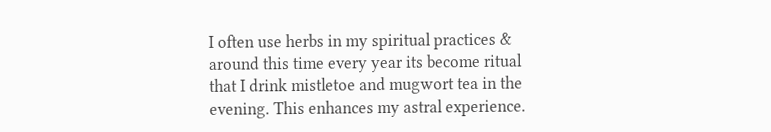I often use herbs in my spiritual practices & around this time every year its become ritual that I drink mistletoe and mugwort tea in the evening. This enhances my astral experience.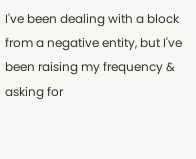I've been dealing with a block from a negative entity, but I've been raising my frequency & asking for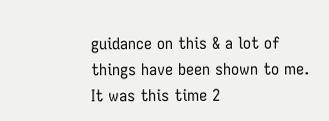guidance on this & a lot of things have been shown to me. It was this time 2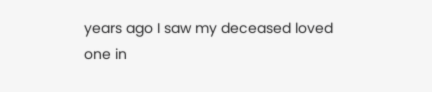years ago I saw my deceased loved one in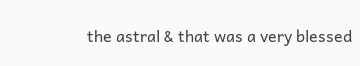the astral & that was a very blessed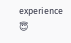experience 😇